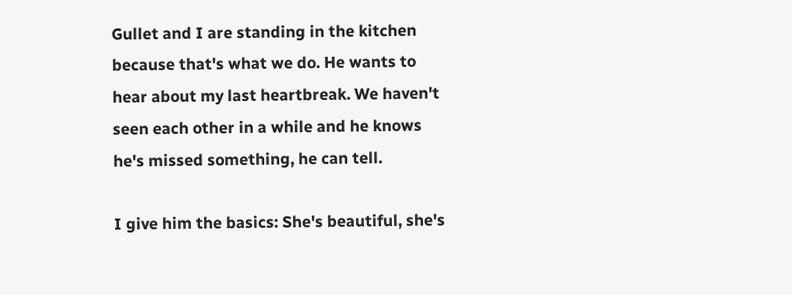Gullet and I are standing in the kitchen because that's what we do. He wants to hear about my last heartbreak. We haven't seen each other in a while and he knows he's missed something, he can tell.

I give him the basics: She's beautiful, she's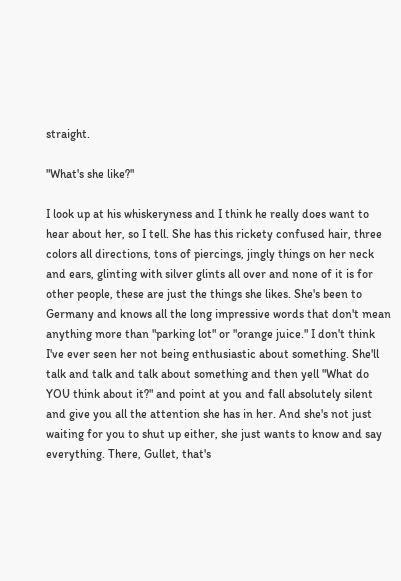straight.

"What's she like?"

I look up at his whiskeryness and I think he really does want to hear about her, so I tell. She has this rickety confused hair, three colors all directions, tons of piercings, jingly things on her neck and ears, glinting with silver glints all over and none of it is for other people, these are just the things she likes. She's been to Germany and knows all the long impressive words that don't mean anything more than "parking lot" or "orange juice." I don't think I've ever seen her not being enthusiastic about something. She'll talk and talk and talk about something and then yell "What do YOU think about it?" and point at you and fall absolutely silent and give you all the attention she has in her. And she's not just waiting for you to shut up either, she just wants to know and say everything. There, Gullet, that's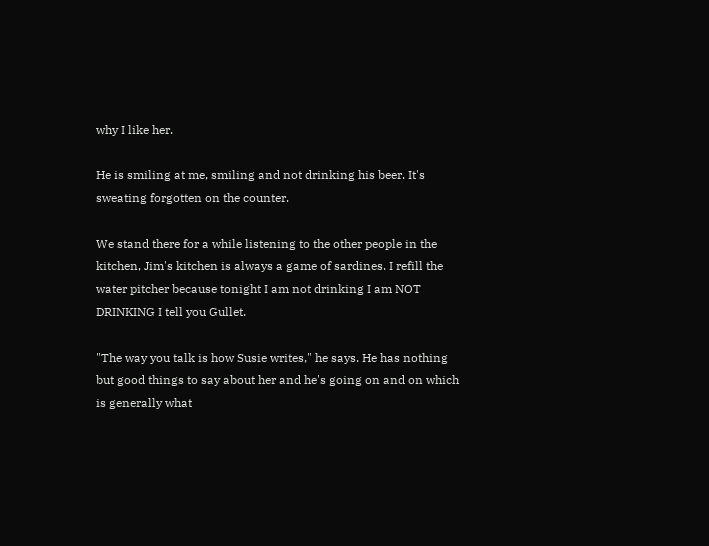why I like her.

He is smiling at me, smiling and not drinking his beer. It's sweating forgotten on the counter.

We stand there for a while listening to the other people in the kitchen, Jim's kitchen is always a game of sardines. I refill the water pitcher because tonight I am not drinking I am NOT DRINKING I tell you Gullet.

"The way you talk is how Susie writes," he says. He has nothing but good things to say about her and he's going on and on which is generally what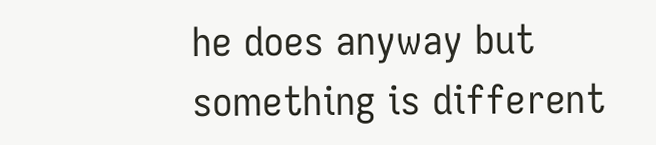he does anyway but something is different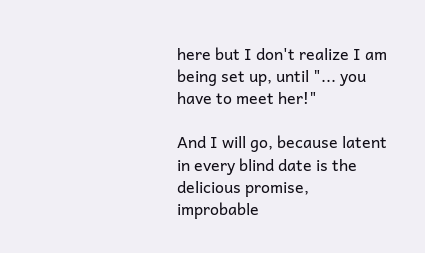here but I don't realize I am being set up, until "... you have to meet her!"

And I will go, because latent in every blind date is the delicious promise, improbable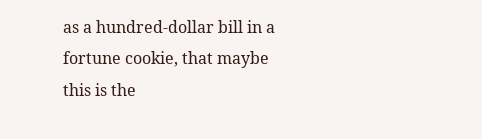as a hundred-dollar bill in a fortune cookie, that maybe this is the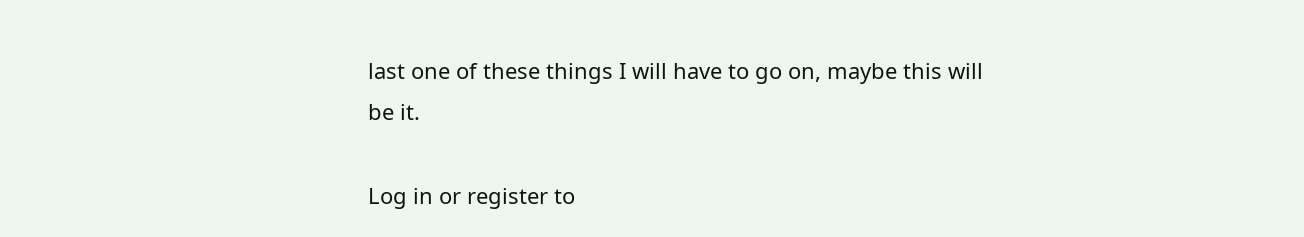last one of these things I will have to go on, maybe this will be it.

Log in or register to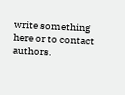write something here or to contact authors.